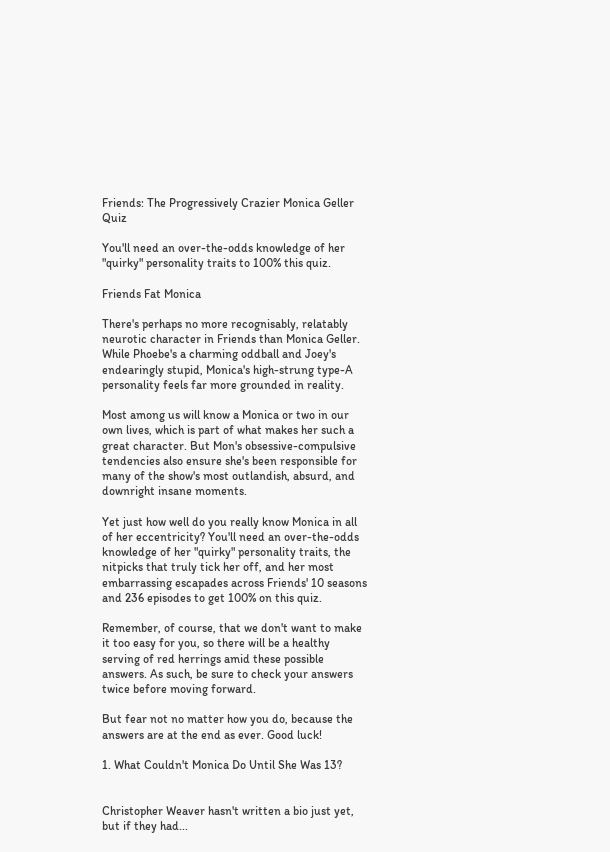Friends: The Progressively Crazier Monica Geller Quiz

You'll need an over-the-odds knowledge of her "quirky" personality traits to 100% this quiz.

Friends Fat Monica

There's perhaps no more recognisably, relatably neurotic character in Friends than Monica Geller. While Phoebe's a charming oddball and Joey's endearingly stupid, Monica's high-strung type-A personality feels far more grounded in reality.

Most among us will know a Monica or two in our own lives, which is part of what makes her such a great character. But Mon's obsessive-compulsive tendencies also ensure she's been responsible for many of the show's most outlandish, absurd, and downright insane moments.

Yet just how well do you really know Monica in all of her eccentricity? You'll need an over-the-odds knowledge of her "quirky" personality traits, the nitpicks that truly tick her off, and her most embarrassing escapades across Friends' 10 seasons and 236 episodes to get 100% on this quiz.

Remember, of course, that we don't want to make it too easy for you, so there will be a healthy serving of red herrings amid these possible answers. As such, be sure to check your answers twice before moving forward.

But fear not no matter how you do, because the answers are at the end as ever. Good luck!

1. What Couldn't Monica Do Until She Was 13?


Christopher Weaver hasn't written a bio just yet, but if they had...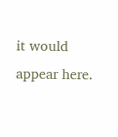it would appear here.